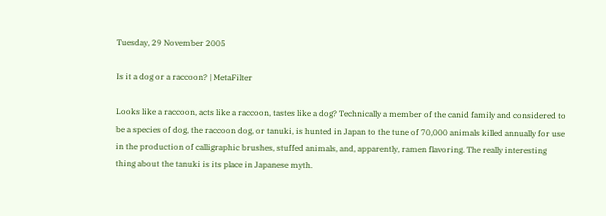Tuesday, 29 November 2005

Is it a dog or a raccoon? | MetaFilter

Looks like a raccoon, acts like a raccoon, tastes like a dog? Technically a member of the canid family and considered to be a species of dog, the raccoon dog, or tanuki, is hunted in Japan to the tune of 70,000 animals killed annually for use in the production of calligraphic brushes, stuffed animals, and, apparently, ramen flavoring. The really interesting thing about the tanuki is its place in Japanese myth.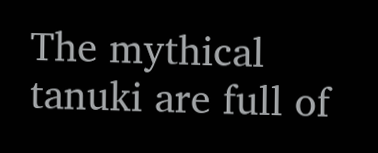The mythical tanuki are full of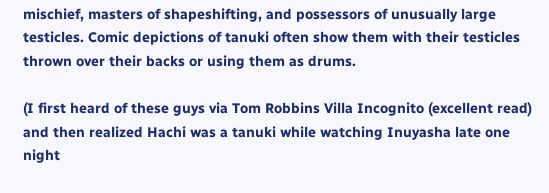mischief, masters of shapeshifting, and possessors of unusually large testicles. Comic depictions of tanuki often show them with their testicles thrown over their backs or using them as drums.

(I first heard of these guys via Tom Robbins Villa Incognito (excellent read) and then realized Hachi was a tanuki while watching Inuyasha late one night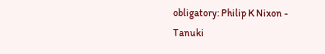obligatory: Philip K Nixon - Tanuki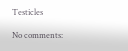Testicles

No comments: